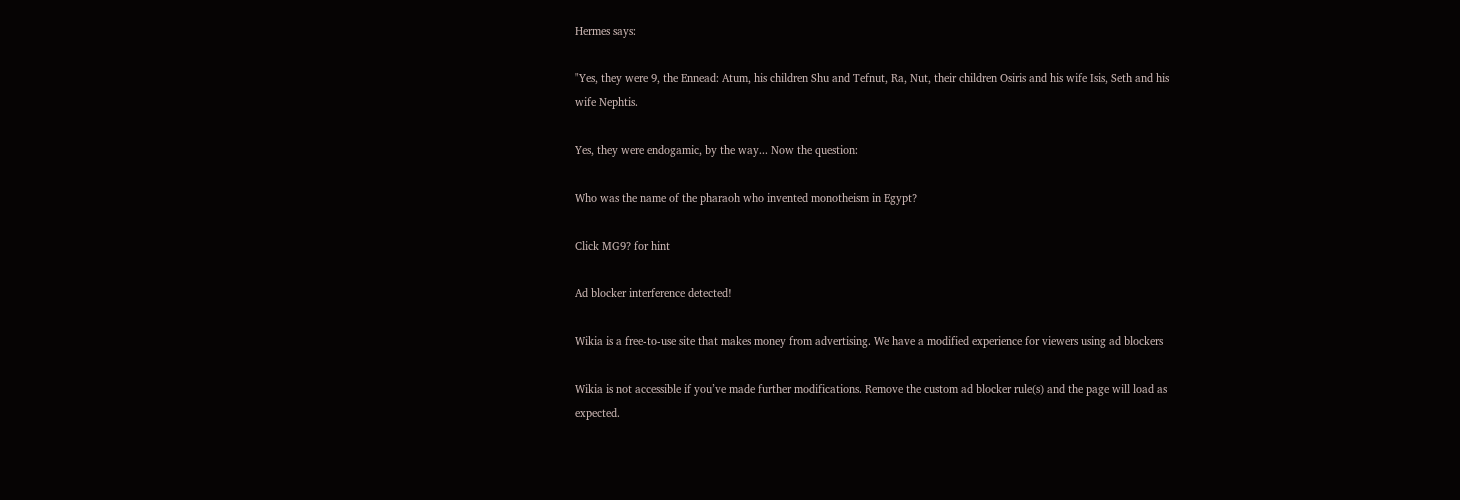Hermes says:

"Yes, they were 9, the Ennead: Atum, his children Shu and Tefnut, Ra, Nut, their children Osiris and his wife Isis, Seth and his wife Nephtis.

Yes, they were endogamic, by the way... Now the question:

Who was the name of the pharaoh who invented monotheism in Egypt?

Click MG9? for hint

Ad blocker interference detected!

Wikia is a free-to-use site that makes money from advertising. We have a modified experience for viewers using ad blockers

Wikia is not accessible if you’ve made further modifications. Remove the custom ad blocker rule(s) and the page will load as expected.